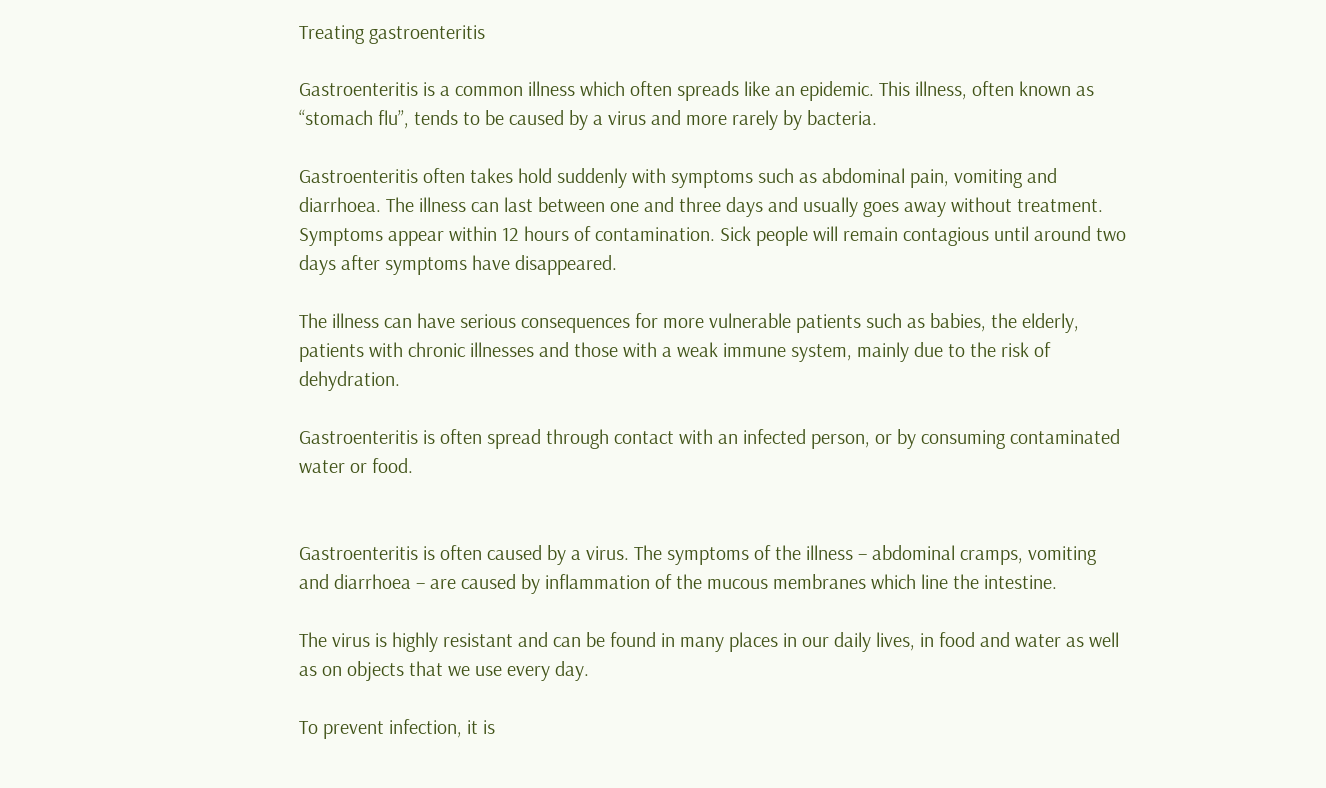Treating gastroenteritis

Gastroenteritis is a common illness which often spreads like an epidemic. This illness, often known as “stomach flu”, tends to be caused by a virus and more rarely by bacteria.

Gastroenteritis often takes hold suddenly with symptoms such as abdominal pain, vomiting and diarrhoea. The illness can last between one and three days and usually goes away without treatment. Symptoms appear within 12 hours of contamination. Sick people will remain contagious until around two days after symptoms have disappeared.

The illness can have serious consequences for more vulnerable patients such as babies, the elderly, patients with chronic illnesses and those with a weak immune system, mainly due to the risk of dehydration.

Gastroenteritis is often spread through contact with an infected person, or by consuming contaminated water or food.


Gastroenteritis is often caused by a virus. The symptoms of the illness – abdominal cramps, vomiting and diarrhoea – are caused by inflammation of the mucous membranes which line the intestine.

The virus is highly resistant and can be found in many places in our daily lives, in food and water as well as on objects that we use every day.

To prevent infection, it is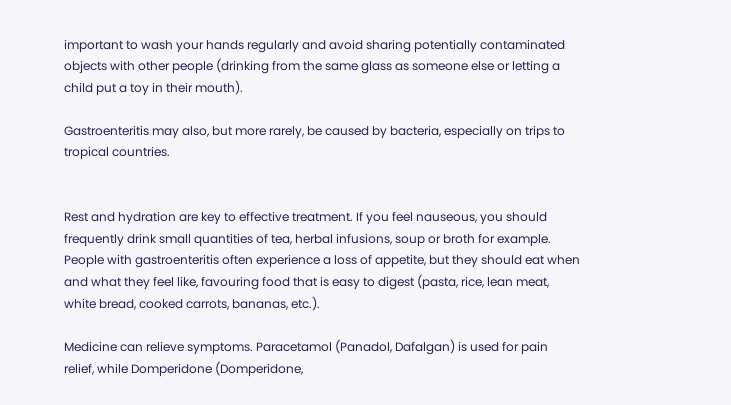important to wash your hands regularly and avoid sharing potentially contaminated objects with other people (drinking from the same glass as someone else or letting a child put a toy in their mouth).

Gastroenteritis may also, but more rarely, be caused by bacteria, especially on trips to tropical countries.


Rest and hydration are key to effective treatment. If you feel nauseous, you should frequently drink small quantities of tea, herbal infusions, soup or broth for example. People with gastroenteritis often experience a loss of appetite, but they should eat when and what they feel like, favouring food that is easy to digest (pasta, rice, lean meat, white bread, cooked carrots, bananas, etc.).

Medicine can relieve symptoms. Paracetamol (Panadol, Dafalgan) is used for pain relief, while Domperidone (Domperidone,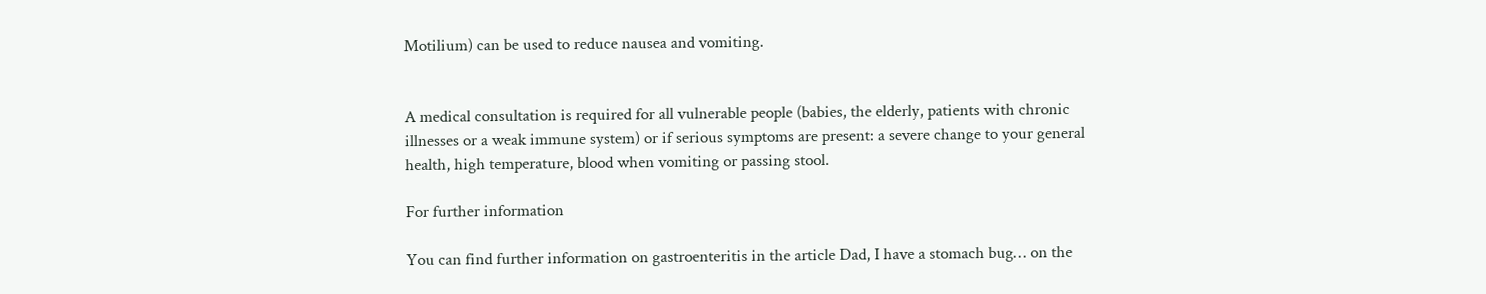Motilium) can be used to reduce nausea and vomiting.


A medical consultation is required for all vulnerable people (babies, the elderly, patients with chronic illnesses or a weak immune system) or if serious symptoms are present: a severe change to your general health, high temperature, blood when vomiting or passing stool.

For further information

You can find further information on gastroenteritis in the article Dad, I have a stomach bug… on the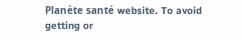Planète santé website. To avoid getting or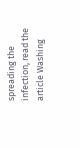spreading the infection, read the article Washing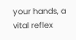your hands, a vital reflex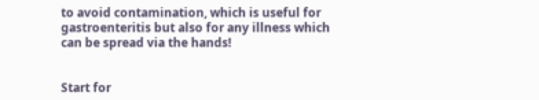to avoid contamination, which is useful for gastroenteritis but also for any illness which can be spread via the hands!


Start for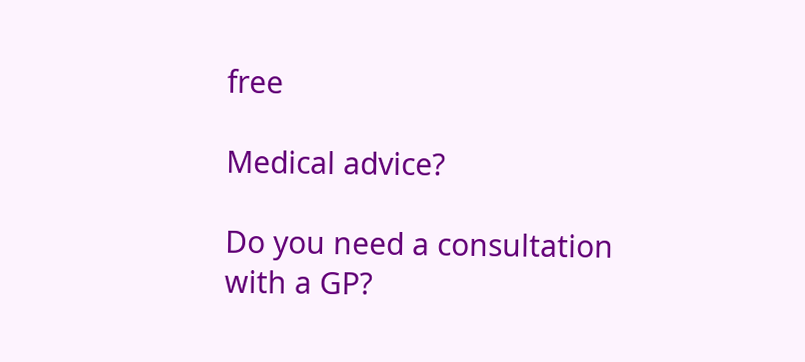free

Medical advice?

Do you need a consultation with a GP?